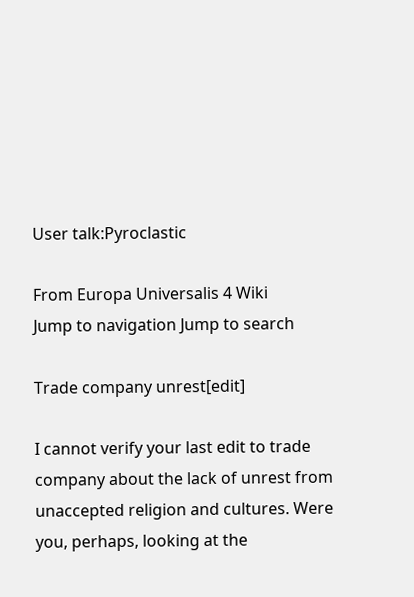User talk:Pyroclastic

From Europa Universalis 4 Wiki
Jump to navigation Jump to search

Trade company unrest[edit]

I cannot verify your last edit to trade company about the lack of unrest from unaccepted religion and cultures. Were you, perhaps, looking at the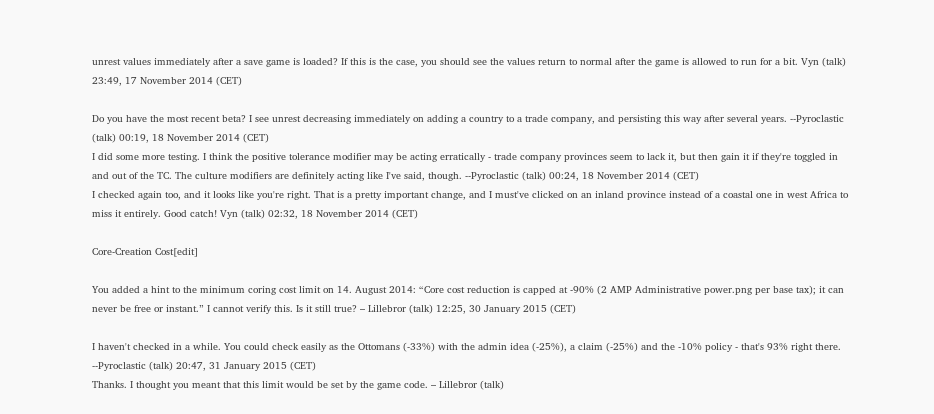unrest values immediately after a save game is loaded? If this is the case, you should see the values return to normal after the game is allowed to run for a bit. Vyn (talk) 23:49, 17 November 2014 (CET)

Do you have the most recent beta? I see unrest decreasing immediately on adding a country to a trade company, and persisting this way after several years. --Pyroclastic (talk) 00:19, 18 November 2014 (CET)
I did some more testing. I think the positive tolerance modifier may be acting erratically - trade company provinces seem to lack it, but then gain it if they're toggled in and out of the TC. The culture modifiers are definitely acting like I've said, though. --Pyroclastic (talk) 00:24, 18 November 2014 (CET)
I checked again too, and it looks like you're right. That is a pretty important change, and I must've clicked on an inland province instead of a coastal one in west Africa to miss it entirely. Good catch! Vyn (talk) 02:32, 18 November 2014 (CET)

Core-Creation Cost[edit]

You added a hint to the minimum coring cost limit on 14. August 2014: “Core cost reduction is capped at -90% (2 AMP Administrative power.png per base tax); it can never be free or instant.” I cannot verify this. Is it still true? – Lillebror (talk) 12:25, 30 January 2015 (CET)

I haven't checked in a while. You could check easily as the Ottomans (-33%) with the admin idea (-25%), a claim (-25%) and the -10% policy - that's 93% right there. --Pyroclastic (talk) 20:47, 31 January 2015 (CET)
Thanks. I thought you meant that this limit would be set by the game code. – Lillebror (talk)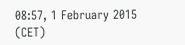08:57, 1 February 2015 (CET)